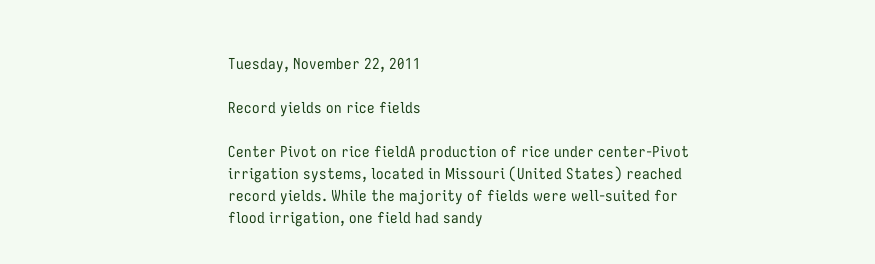Tuesday, November 22, 2011

Record yields on rice fields

Center Pivot on rice fieldA production of rice under center-Pivot irrigation systems, located in Missouri (United States) reached record yields. While the majority of fields were well-suited for flood irrigation, one field had sandy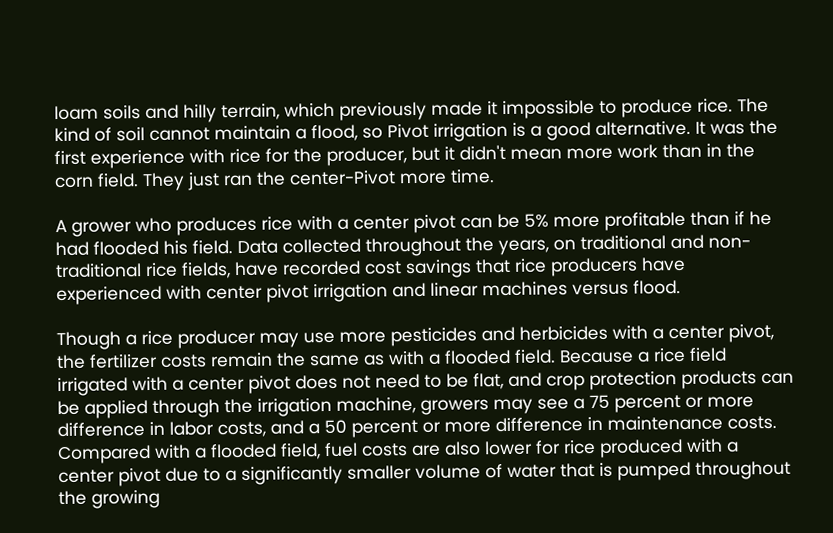loam soils and hilly terrain, which previously made it impossible to produce rice. The kind of soil cannot maintain a flood, so Pivot irrigation is a good alternative. It was the first experience with rice for the producer, but it didn't mean more work than in the corn field. They just ran the center-Pivot more time.

A grower who produces rice with a center pivot can be 5% more profitable than if he had flooded his field. Data collected throughout the years, on traditional and non-traditional rice fields, have recorded cost savings that rice producers have experienced with center pivot irrigation and linear machines versus flood.

Though a rice producer may use more pesticides and herbicides with a center pivot, the fertilizer costs remain the same as with a flooded field. Because a rice field irrigated with a center pivot does not need to be flat, and crop protection products can be applied through the irrigation machine, growers may see a 75 percent or more difference in labor costs, and a 50 percent or more difference in maintenance costs. Compared with a flooded field, fuel costs are also lower for rice produced with a center pivot due to a significantly smaller volume of water that is pumped throughout the growing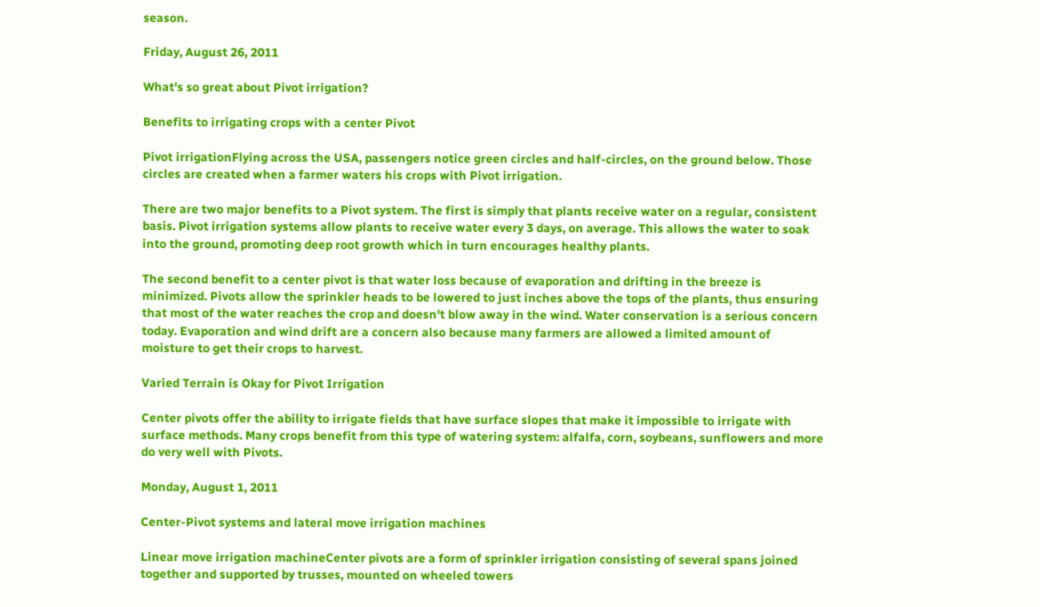season.

Friday, August 26, 2011

What's so great about Pivot irrigation?

Benefits to irrigating crops with a center Pivot

Pivot irrigationFlying across the USA, passengers notice green circles and half-circles, on the ground below. Those circles are created when a farmer waters his crops with Pivot irrigation.

There are two major benefits to a Pivot system. The first is simply that plants receive water on a regular, consistent basis. Pivot irrigation systems allow plants to receive water every 3 days, on average. This allows the water to soak into the ground, promoting deep root growth which in turn encourages healthy plants.

The second benefit to a center pivot is that water loss because of evaporation and drifting in the breeze is minimized. Pivots allow the sprinkler heads to be lowered to just inches above the tops of the plants, thus ensuring that most of the water reaches the crop and doesn't blow away in the wind. Water conservation is a serious concern today. Evaporation and wind drift are a concern also because many farmers are allowed a limited amount of moisture to get their crops to harvest.

Varied Terrain is Okay for Pivot Irrigation

Center pivots offer the ability to irrigate fields that have surface slopes that make it impossible to irrigate with surface methods. Many crops benefit from this type of watering system: alfalfa, corn, soybeans, sunflowers and more do very well with Pivots.

Monday, August 1, 2011

Center-Pivot systems and lateral move irrigation machines

Linear move irrigation machineCenter pivots are a form of sprinkler irrigation consisting of several spans joined together and supported by trusses, mounted on wheeled towers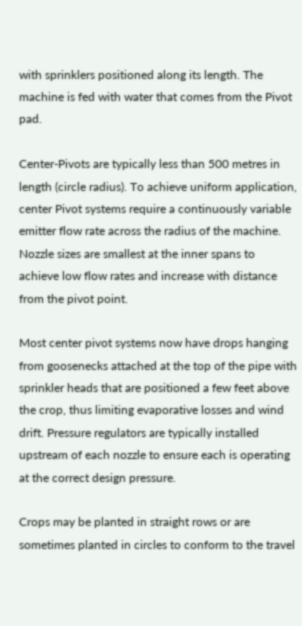with sprinklers positioned along its length. The machine is fed with water that comes from the Pivot pad.

Center-Pivots are typically less than 500 metres in length (circle radius). To achieve uniform application, center Pivot systems require a continuously variable emitter flow rate across the radius of the machine. Nozzle sizes are smallest at the inner spans to achieve low flow rates and increase with distance from the pivot point.

Most center pivot systems now have drops hanging from goosenecks attached at the top of the pipe with sprinkler heads that are positioned a few feet above the crop, thus limiting evaporative losses and wind drift. Pressure regulators are typically installed upstream of each nozzle to ensure each is operating at the correct design pressure.

Crops may be planted in straight rows or are sometimes planted in circles to conform to the travel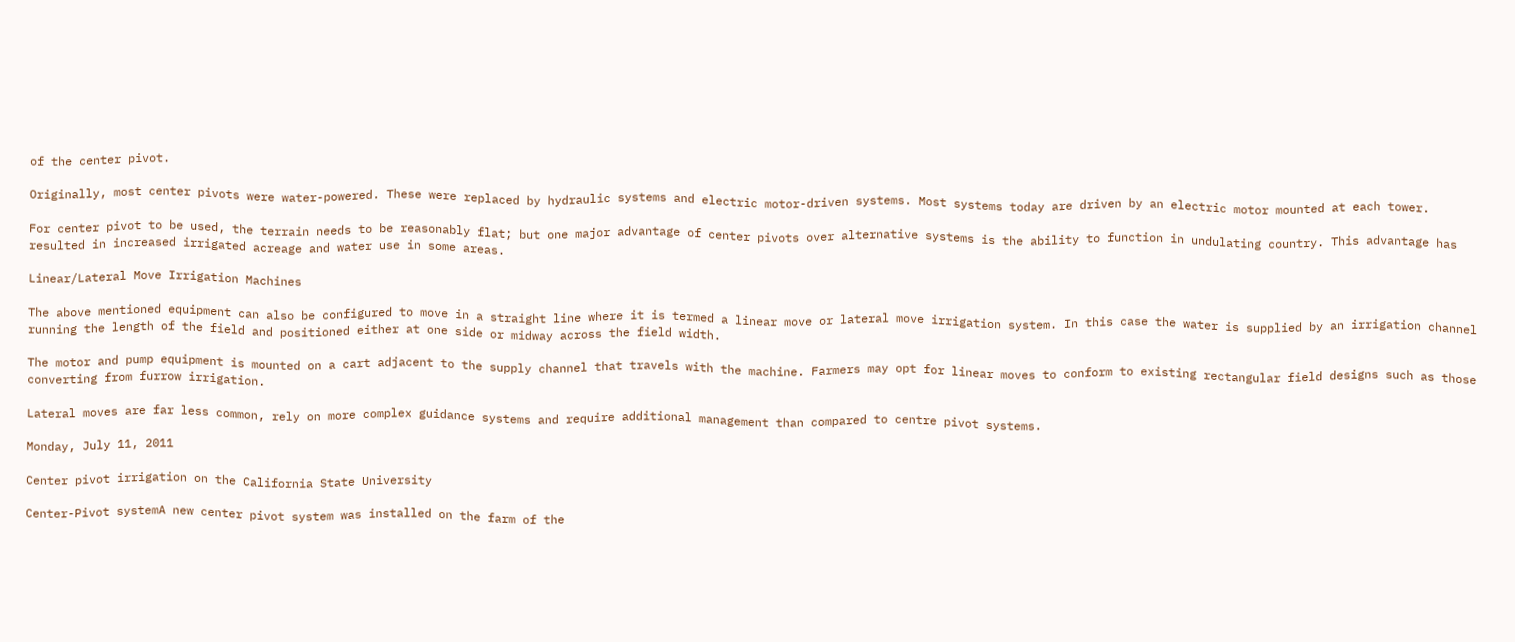of the center pivot.

Originally, most center pivots were water-powered. These were replaced by hydraulic systems and electric motor-driven systems. Most systems today are driven by an electric motor mounted at each tower.

For center pivot to be used, the terrain needs to be reasonably flat; but one major advantage of center pivots over alternative systems is the ability to function in undulating country. This advantage has resulted in increased irrigated acreage and water use in some areas.

Linear/Lateral Move Irrigation Machines

The above mentioned equipment can also be configured to move in a straight line where it is termed a linear move or lateral move irrigation system. In this case the water is supplied by an irrigation channel running the length of the field and positioned either at one side or midway across the field width.

The motor and pump equipment is mounted on a cart adjacent to the supply channel that travels with the machine. Farmers may opt for linear moves to conform to existing rectangular field designs such as those converting from furrow irrigation.

Lateral moves are far less common, rely on more complex guidance systems and require additional management than compared to centre pivot systems.

Monday, July 11, 2011

Center pivot irrigation on the California State University

Center-Pivot systemA new center pivot system was installed on the farm of the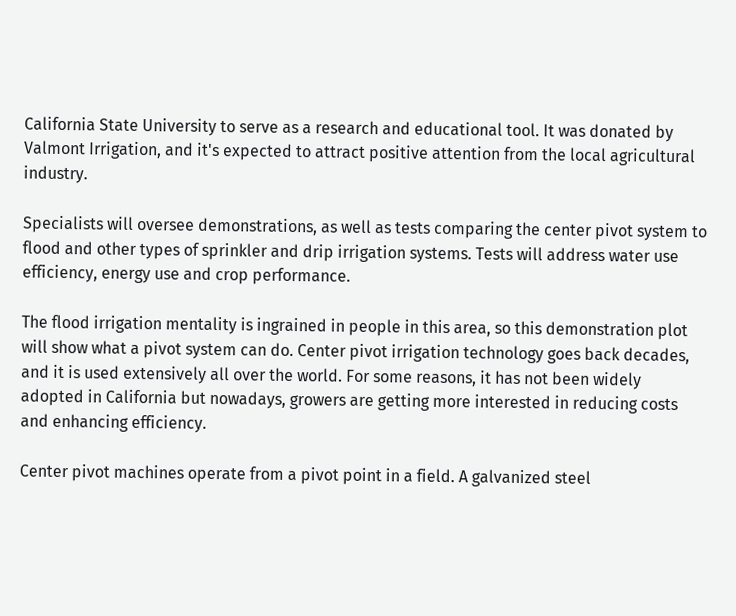California State University to serve as a research and educational tool. It was donated by Valmont Irrigation, and it's expected to attract positive attention from the local agricultural industry.

Specialists will oversee demonstrations, as well as tests comparing the center pivot system to flood and other types of sprinkler and drip irrigation systems. Tests will address water use efficiency, energy use and crop performance.

The flood irrigation mentality is ingrained in people in this area, so this demonstration plot will show what a pivot system can do. Center pivot irrigation technology goes back decades, and it is used extensively all over the world. For some reasons, it has not been widely adopted in California but nowadays, growers are getting more interested in reducing costs and enhancing efficiency.

Center pivot machines operate from a pivot point in a field. A galvanized steel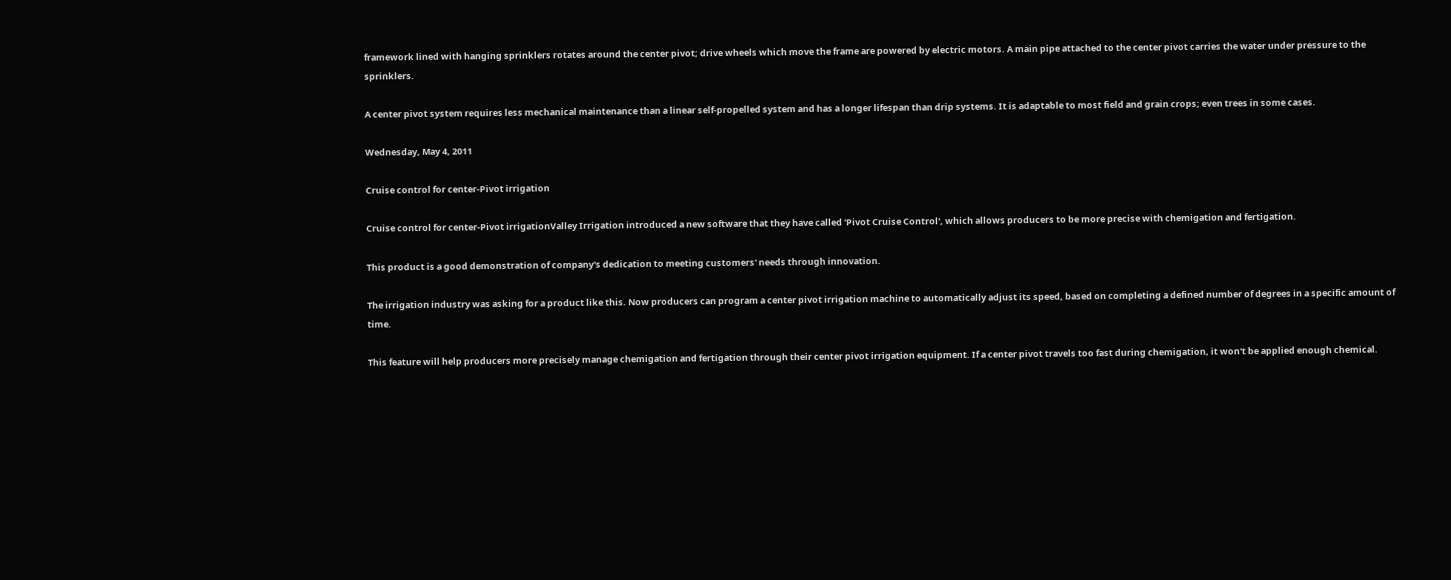framework lined with hanging sprinklers rotates around the center pivot; drive wheels which move the frame are powered by electric motors. A main pipe attached to the center pivot carries the water under pressure to the sprinklers.

A center pivot system requires less mechanical maintenance than a linear self-propelled system and has a longer lifespan than drip systems. It is adaptable to most field and grain crops; even trees in some cases.

Wednesday, May 4, 2011

Cruise control for center-Pivot irrigation

Cruise control for center-Pivot irrigationValley Irrigation introduced a new software that they have called 'Pivot Cruise Control', which allows producers to be more precise with chemigation and fertigation.

This product is a good demonstration of company's dedication to meeting customers' needs through innovation.

The irrigation industry was asking for a product like this. Now producers can program a center pivot irrigation machine to automatically adjust its speed, based on completing a defined number of degrees in a specific amount of time.

This feature will help producers more precisely manage chemigation and fertigation through their center pivot irrigation equipment. If a center pivot travels too fast during chemigation, it won't be applied enough chemical.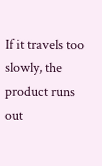If it travels too slowly, the product runs out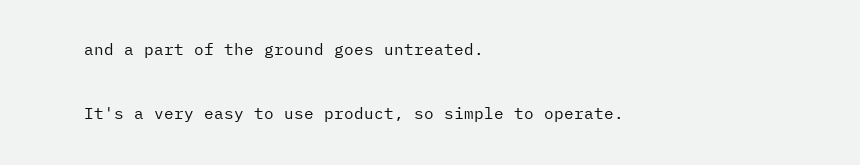and a part of the ground goes untreated.

It's a very easy to use product, so simple to operate.